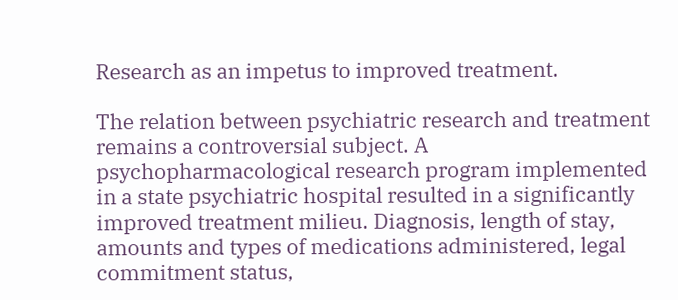Research as an impetus to improved treatment.

The relation between psychiatric research and treatment remains a controversial subject. A psychopharmacological research program implemented in a state psychiatric hospital resulted in a significantly improved treatment milieu. Diagnosis, length of stay, amounts and types of medications administered, legal commitment status,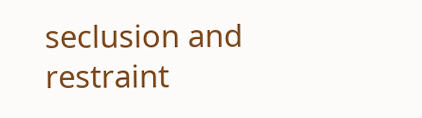seclusion and restraint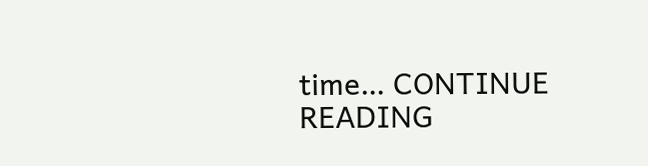time… CONTINUE READING